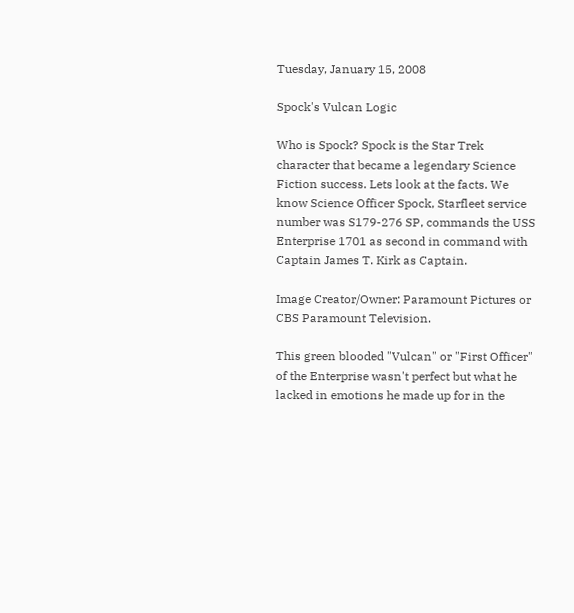Tuesday, January 15, 2008

Spock's Vulcan Logic

Who is Spock? Spock is the Star Trek character that became a legendary Science Fiction success. Lets look at the facts. We know Science Officer Spock, Starfleet service number was S179-276 SP, commands the USS Enterprise 1701 as second in command with Captain James T. Kirk as Captain.

Image Creator/Owner: Paramount Pictures or CBS Paramount Television.

This green blooded "Vulcan" or "First Officer" of the Enterprise wasn't perfect but what he lacked in emotions he made up for in the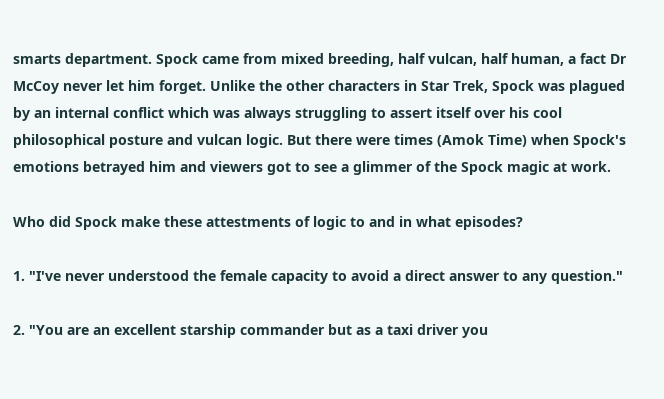smarts department. Spock came from mixed breeding, half vulcan, half human, a fact Dr McCoy never let him forget. Unlike the other characters in Star Trek, Spock was plagued by an internal conflict which was always struggling to assert itself over his cool philosophical posture and vulcan logic. But there were times (Amok Time) when Spock's emotions betrayed him and viewers got to see a glimmer of the Spock magic at work.

Who did Spock make these attestments of logic to and in what episodes?

1. "I've never understood the female capacity to avoid a direct answer to any question."

2. "You are an excellent starship commander but as a taxi driver you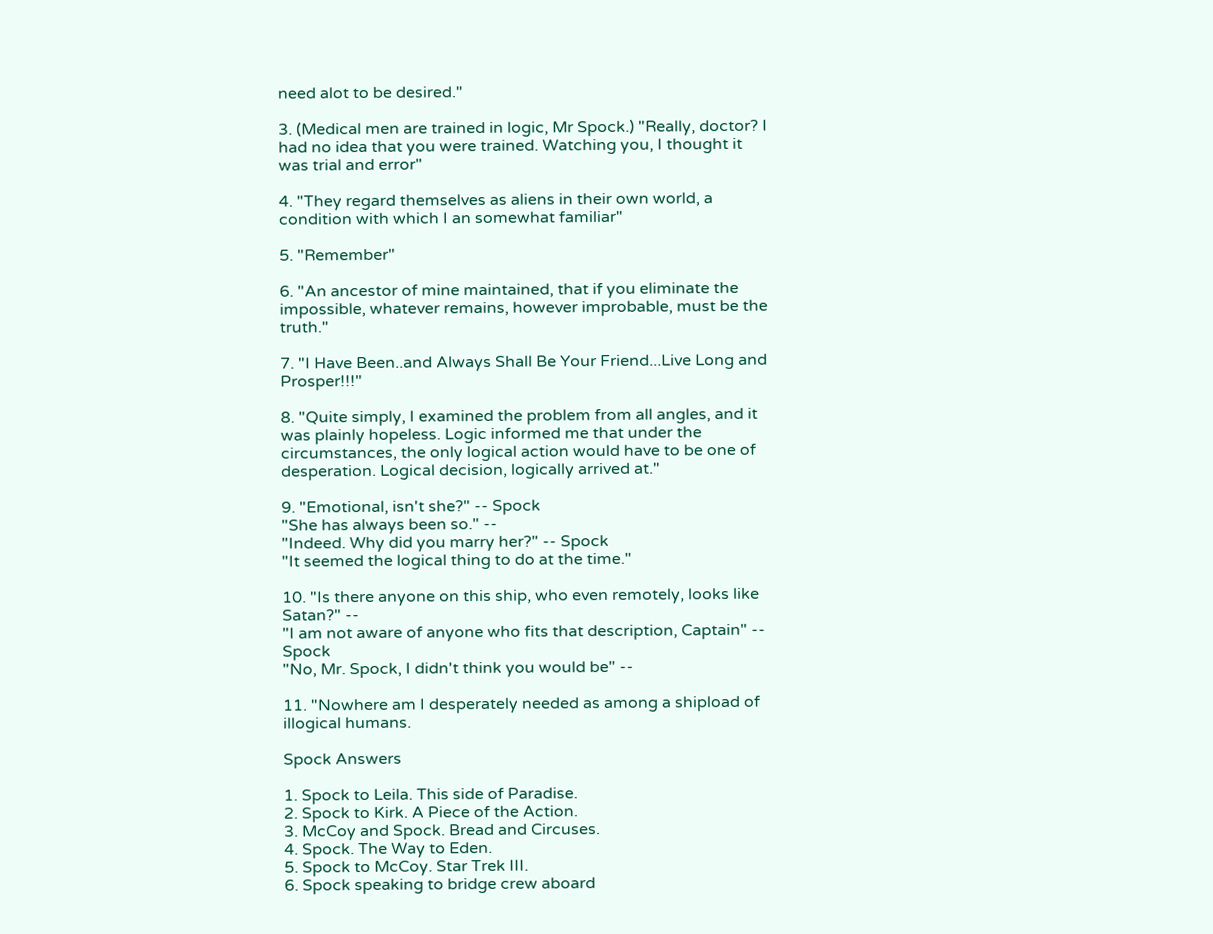need alot to be desired."

3. (Medical men are trained in logic, Mr Spock.) "Really, doctor? I had no idea that you were trained. Watching you, I thought it was trial and error"

4. "They regard themselves as aliens in their own world, a condition with which I an somewhat familiar"

5. "Remember"

6. "An ancestor of mine maintained, that if you eliminate the impossible, whatever remains, however improbable, must be the truth."

7. "I Have Been..and Always Shall Be Your Friend...Live Long and Prosper!!!"

8. "Quite simply, I examined the problem from all angles, and it was plainly hopeless. Logic informed me that under the circumstances, the only logical action would have to be one of desperation. Logical decision, logically arrived at."

9. "Emotional, isn't she?" -- Spock
"She has always been so." --
"Indeed. Why did you marry her?" -- Spock
"It seemed the logical thing to do at the time."

10. "Is there anyone on this ship, who even remotely, looks like Satan?" --
"I am not aware of anyone who fits that description, Captain" -- Spock
"No, Mr. Spock, I didn't think you would be" --

11. "Nowhere am I desperately needed as among a shipload of illogical humans.

Spock Answers

1. Spock to Leila. This side of Paradise.
2. Spock to Kirk. A Piece of the Action.
3. McCoy and Spock. Bread and Circuses.
4. Spock. The Way to Eden.
5. Spock to McCoy. Star Trek III.
6. Spock speaking to bridge crew aboard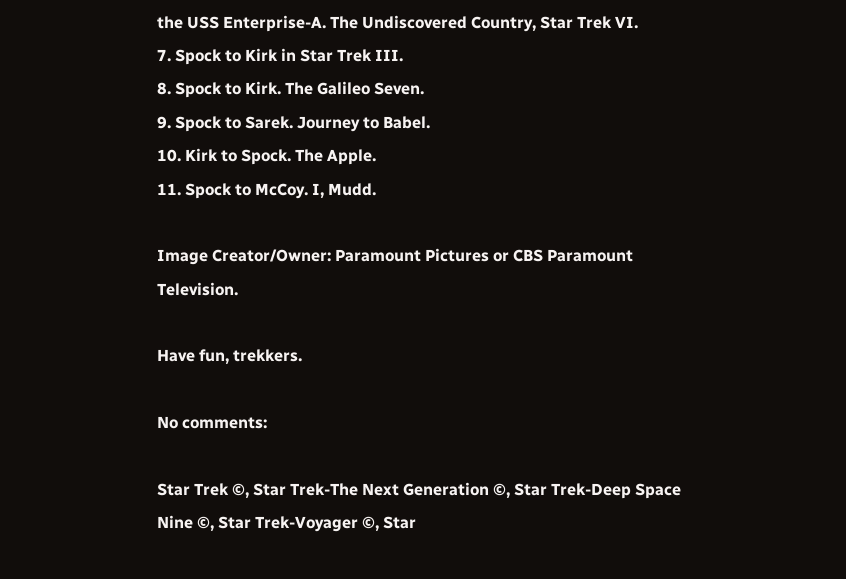the USS Enterprise-A. The Undiscovered Country, Star Trek VI.
7. Spock to Kirk in Star Trek III.
8. Spock to Kirk. The Galileo Seven.
9. Spock to Sarek. Journey to Babel.
10. Kirk to Spock. The Apple.
11. Spock to McCoy. I, Mudd.

Image Creator/Owner: Paramount Pictures or CBS Paramount Television.

Have fun, trekkers.

No comments:

Star Trek ©, Star Trek-The Next Generation ©, Star Trek-Deep Space Nine ©, Star Trek-Voyager ©, Star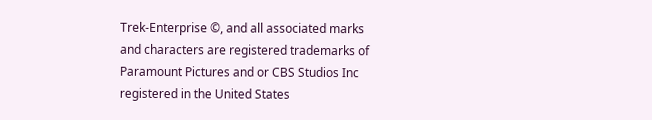Trek-Enterprise ©, and all associated marks and characters are registered trademarks of Paramount Pictures and or CBS Studios Inc registered in the United States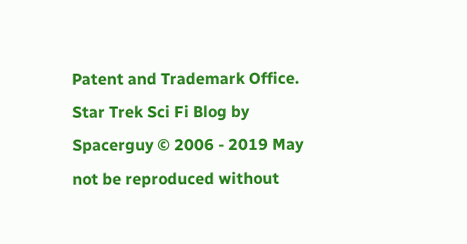Patent and Trademark Office. Star Trek Sci Fi Blog by Spacerguy © 2006 - 2019 May not be reproduced without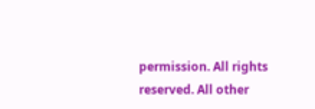permission. All rights reserved. All other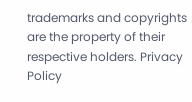trademarks and copyrights are the property of their respective holders. Privacy Policy